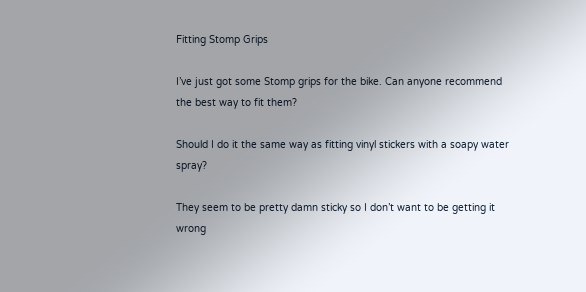Fitting Stomp Grips

I’ve just got some Stomp grips for the bike. Can anyone recommend the best way to fit them?

Should I do it the same way as fitting vinyl stickers with a soapy water spray?

They seem to be pretty damn sticky so I don’t want to be getting it wrong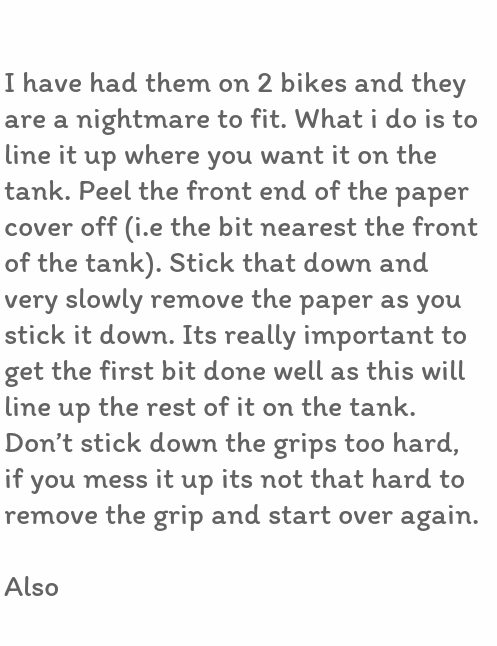I have had them on 2 bikes and they are a nightmare to fit. What i do is to line it up where you want it on the tank. Peel the front end of the paper cover off (i.e the bit nearest the front of the tank). Stick that down and very slowly remove the paper as you stick it down. Its really important to get the first bit done well as this will line up the rest of it on the tank. Don’t stick down the grips too hard, if you mess it up its not that hard to remove the grip and start over again.

Also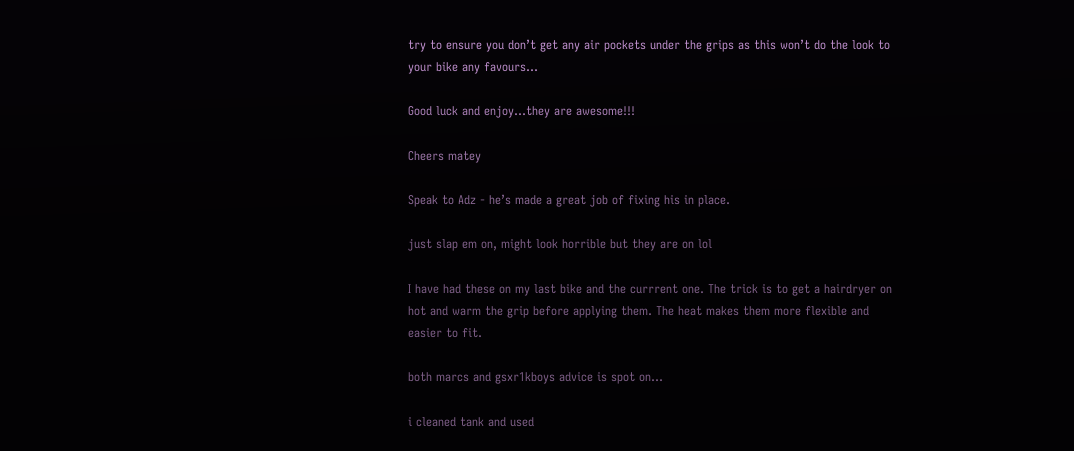try to ensure you don’t get any air pockets under the grips as this won’t do the look to your bike any favours…

Good luck and enjoy…they are awesome!!!

Cheers matey

Speak to Adz - he’s made a great job of fixing his in place.

just slap em on, might look horrible but they are on lol

I have had these on my last bike and the currrent one. The trick is to get a hairdryer on hot and warm the grip before applying them. The heat makes them more flexible and easier to fit.

both marcs and gsxr1kboys advice is spot on…

i cleaned tank and used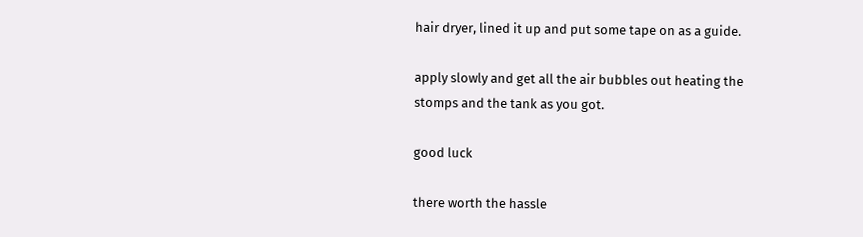hair dryer, lined it up and put some tape on as a guide.

apply slowly and get all the air bubbles out heating the stomps and the tank as you got.

good luck

there worth the hassle